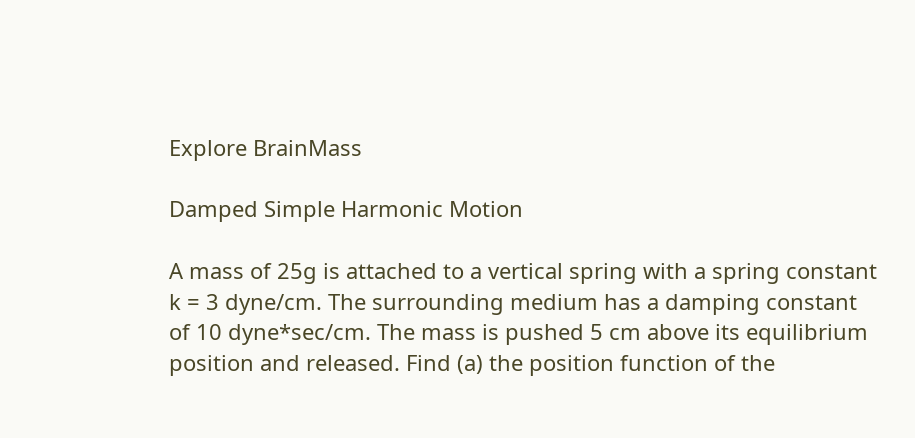Explore BrainMass

Damped Simple Harmonic Motion

A mass of 25g is attached to a vertical spring with a spring constant k = 3 dyne/cm. The surrounding medium has a damping constant of 10 dyne*sec/cm. The mass is pushed 5 cm above its equilibrium position and released. Find (a) the position function of the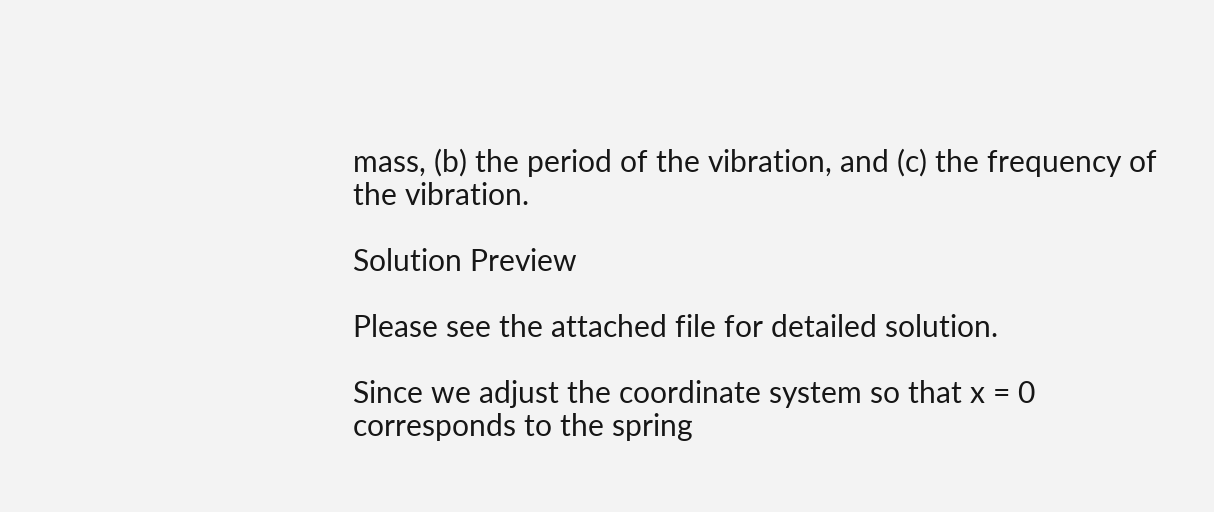mass, (b) the period of the vibration, and (c) the frequency of the vibration.

Solution Preview

Please see the attached file for detailed solution.

Since we adjust the coordinate system so that x = 0 corresponds to the spring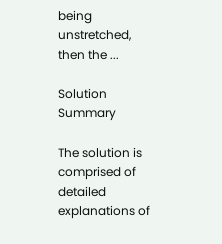being unstretched, then the ...

Solution Summary

The solution is comprised of detailed explanations of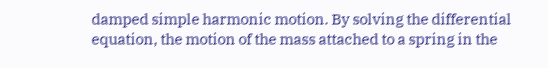damped simple harmonic motion. By solving the differential equation, the motion of the mass attached to a spring in the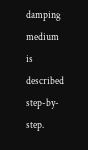damping medium is described step-by-step.